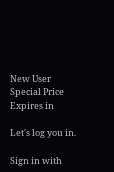New User Special Price Expires in

Let's log you in.

Sign in with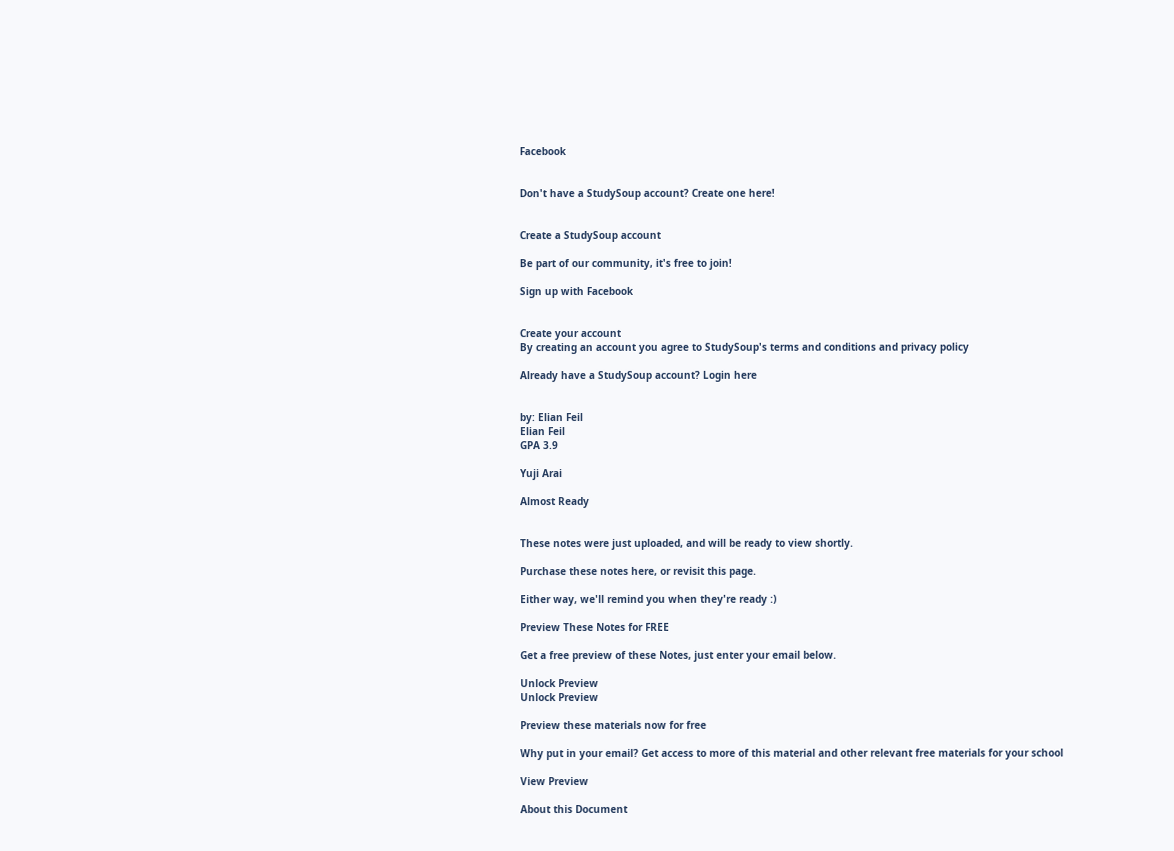Facebook


Don't have a StudySoup account? Create one here!


Create a StudySoup account

Be part of our community, it's free to join!

Sign up with Facebook


Create your account
By creating an account you agree to StudySoup's terms and conditions and privacy policy

Already have a StudySoup account? Login here


by: Elian Feil
Elian Feil
GPA 3.9

Yuji Arai

Almost Ready


These notes were just uploaded, and will be ready to view shortly.

Purchase these notes here, or revisit this page.

Either way, we'll remind you when they're ready :)

Preview These Notes for FREE

Get a free preview of these Notes, just enter your email below.

Unlock Preview
Unlock Preview

Preview these materials now for free

Why put in your email? Get access to more of this material and other relevant free materials for your school

View Preview

About this Document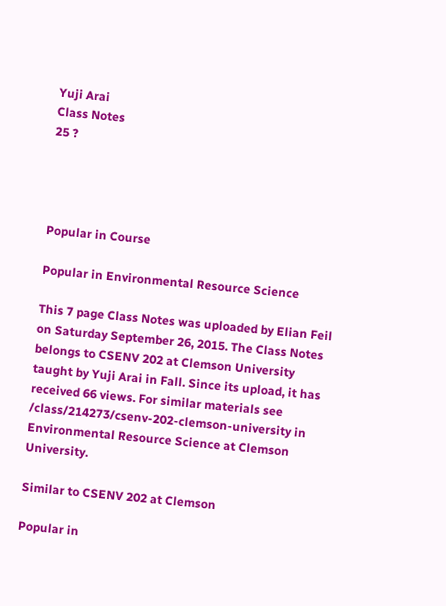Yuji Arai
Class Notes
25 ?




Popular in Course

Popular in Environmental Resource Science

This 7 page Class Notes was uploaded by Elian Feil on Saturday September 26, 2015. The Class Notes belongs to CSENV 202 at Clemson University taught by Yuji Arai in Fall. Since its upload, it has received 66 views. For similar materials see /class/214273/csenv-202-clemson-university in Environmental Resource Science at Clemson University.

Similar to CSENV 202 at Clemson

Popular in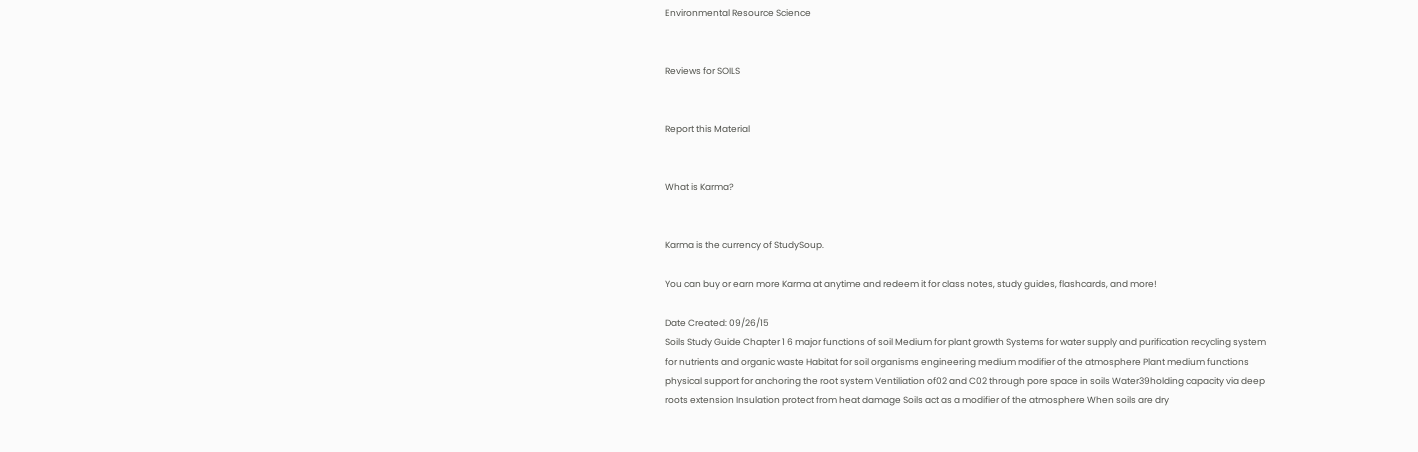Environmental Resource Science


Reviews for SOILS


Report this Material


What is Karma?


Karma is the currency of StudySoup.

You can buy or earn more Karma at anytime and redeem it for class notes, study guides, flashcards, and more!

Date Created: 09/26/15
Soils Study Guide Chapter 1 6 major functions of soil Medium for plant growth Systems for water supply and purification recycling system for nutrients and organic waste Habitat for soil organisms engineering medium modifier of the atmosphere Plant medium functions physical support for anchoring the root system Ventiliation of02 and C02 through pore space in soils Water39holding capacity via deep roots extension Insulation protect from heat damage Soils act as a modifier of the atmosphere When soils are dry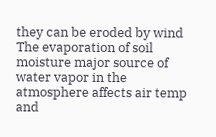they can be eroded by wind The evaporation of soil moisture major source of water vapor in the atmosphere affects air temp and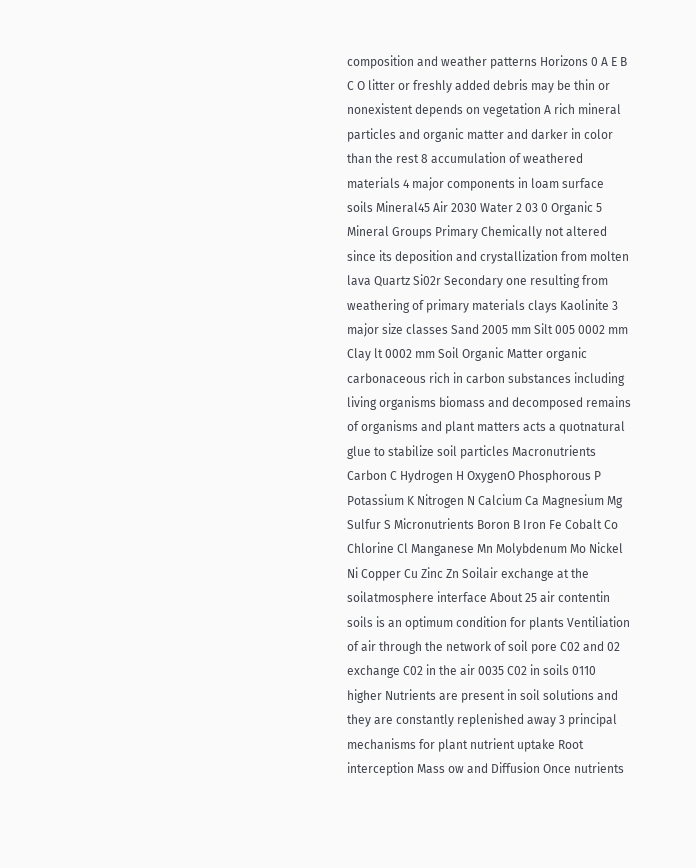composition and weather patterns Horizons 0 A E B C O litter or freshly added debris may be thin or nonexistent depends on vegetation A rich mineral particles and organic matter and darker in color than the rest 8 accumulation of weathered materials 4 major components in loam surface soils Mineral45 Air 2030 Water 2 03 0 Organic 5 Mineral Groups Primary Chemically not altered since its deposition and crystallization from molten lava Quartz Si02r Secondary one resulting from weathering of primary materials clays Kaolinite 3 major size classes Sand 2005 mm Silt 005 0002 mm Clay lt 0002 mm Soil Organic Matter organic carbonaceous rich in carbon substances including living organisms biomass and decomposed remains of organisms and plant matters acts a quotnatural glue to stabilize soil particles Macronutrients Carbon C Hydrogen H OxygenO Phosphorous P Potassium K Nitrogen N Calcium Ca Magnesium Mg Sulfur S Micronutrients Boron B Iron Fe Cobalt Co Chlorine Cl Manganese Mn Molybdenum Mo Nickel Ni Copper Cu Zinc Zn Soilair exchange at the soilatmosphere interface About 25 air contentin soils is an optimum condition for plants Ventiliation of air through the network of soil pore C02 and 02 exchange C02 in the air 0035 C02 in soils 0110 higher Nutrients are present in soil solutions and they are constantly replenished away 3 principal mechanisms for plant nutrient uptake Root interception Mass ow and Diffusion Once nutrients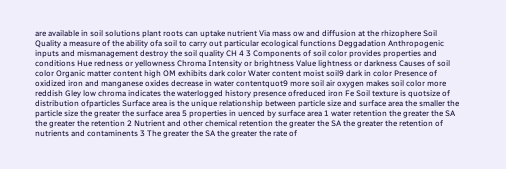are available in soil solutions plant roots can uptake nutrient Via mass ow and diffusion at the rhizophere Soil Quality a measure of the ability ofa soil to carry out particular ecological functions Deggadation Anthropogenic inputs and mismanagement destroy the soil quality CH 4 3 Components of soil color provides properties and conditions Hue redness or yellowness Chroma Intensity or brightness Value lightness or darkness Causes of soil color Organic matter content high OM exhibits dark color Water content moist soil9 dark in color Presence of oxidized iron and manganese oxides decrease in water contentquot9 more soil air oxygen makes soil color more reddish Gley low chroma indicates the waterlogged history presence ofreduced iron Fe Soil texture is quotsize of distribution ofparticles Surface area is the unique relationship between particle size and surface area the smaller the particle size the greater the surface area 5 properties in uenced by surface area 1 water retention the greater the SA the greater the retention 2 Nutrient and other chemical retention the greater the SA the greater the retention of nutrients and contaminents 3 The greater the SA the greater the rate of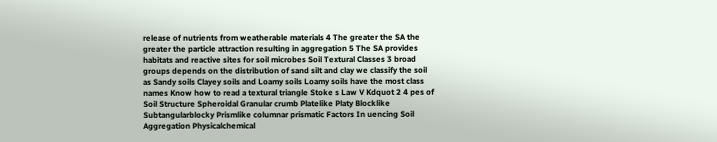release of nutrients from weatherable materials 4 The greater the SA the greater the particle attraction resulting in aggregation 5 The SA provides habitats and reactive sites for soil microbes Soil Textural Classes 3 broad groups depends on the distribution of sand silt and clay we classify the soil as Sandy soils Clayey soils and Loamy soils Loamy soils have the most class names Know how to read a textural triangle Stoke s Law V Kdquot 2 4 pes of Soil Structure Spheroidal Granular crumb Platelike Platy Blocklike Subtangularblocky Prismlike columnar prismatic Factors In uencing Soil Aggregation Physicalchemical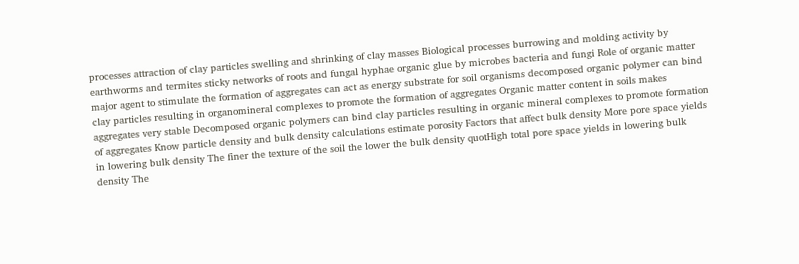processes attraction of clay particles swelling and shrinking of clay masses Biological processes burrowing and molding activity by earthworms and termites sticky networks of roots and fungal hyphae organic glue by microbes bacteria and fungi Role of organic matter major agent to stimulate the formation of aggregates can act as energy substrate for soil organisms decomposed organic polymer can bind clay particles resulting in organomineral complexes to promote the formation of aggregates Organic matter content in soils makes aggregates very stable Decomposed organic polymers can bind clay particles resulting in organic mineral complexes to promote formation of aggregates Know particle density and bulk density calculations estimate porosity Factors that affect bulk density More pore space yields in lowering bulk density The finer the texture of the soil the lower the bulk density quotHigh total pore space yields in lowering bulk density The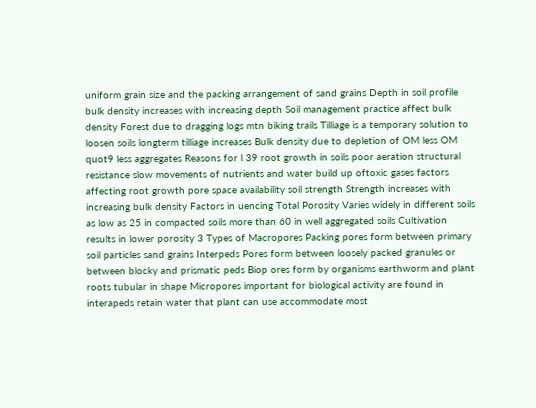uniform grain size and the packing arrangement of sand grains Depth in soil profile bulk density increases with increasing depth Soil management practice affect bulk density Forest due to dragging logs mtn biking trails Tilliage is a temporary solution to loosen soils longterm tilliage increases Bulk density due to depletion of OM less OM quot9 less aggregates Reasons for l 39 root growth in soils poor aeration structural resistance slow movements of nutrients and water build up oftoxic gases factors affecting root growth pore space availability soil strength Strength increases with increasing bulk density Factors in uencing Total Porosity Varies widely in different soils as low as 25 in compacted soils more than 60 in well aggregated soils Cultivation results in lower porosity 3 Types of Macropores Packing pores form between primary soil particles sand grains Interpeds Pores form between loosely packed granules or between blocky and prismatic peds Biop ores form by organisms earthworm and plant roots tubular in shape Micropores important for biological activity are found in interapeds retain water that plant can use accommodate most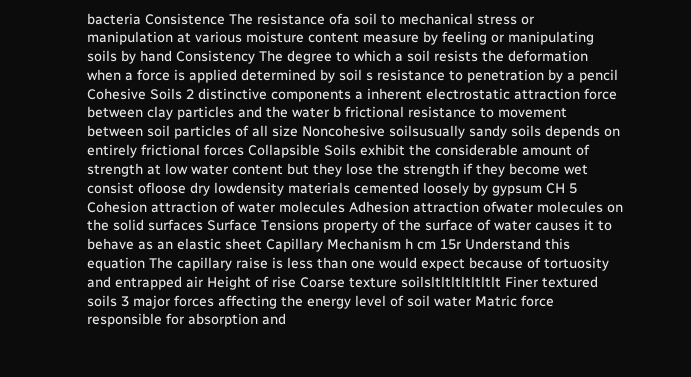bacteria Consistence The resistance ofa soil to mechanical stress or manipulation at various moisture content measure by feeling or manipulating soils by hand Consistency The degree to which a soil resists the deformation when a force is applied determined by soil s resistance to penetration by a pencil Cohesive Soils 2 distinctive components a inherent electrostatic attraction force between clay particles and the water b frictional resistance to movement between soil particles of all size Noncohesive soilsusually sandy soils depends on entirely frictional forces Collapsible Soils exhibit the considerable amount of strength at low water content but they lose the strength if they become wet consist ofloose dry lowdensity materials cemented loosely by gypsum CH 5 Cohesion attraction of water molecules Adhesion attraction ofwater molecules on the solid surfaces Surface Tensions property of the surface of water causes it to behave as an elastic sheet Capillary Mechanism h cm 15r Understand this equation The capillary raise is less than one would expect because of tortuosity and entrapped air Height of rise Coarse texture soilsltltltltltltlt Finer textured soils 3 major forces affecting the energy level of soil water Matric force responsible for absorption and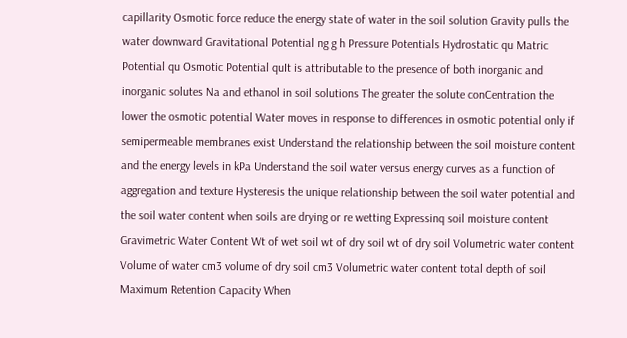capillarity Osmotic force reduce the energy state of water in the soil solution Gravity pulls the water downward Gravitational Potential ng g h Pressure Potentials Hydrostatic qu Matric Potential qu Osmotic Potential quIt is attributable to the presence of both inorganic and inorganic solutes Na and ethanol in soil solutions The greater the solute conCentration the lower the osmotic potential Water moves in response to differences in osmotic potential only if semipermeable membranes exist Understand the relationship between the soil moisture content and the energy levels in kPa Understand the soil water versus energy curves as a function of aggregation and texture Hysteresis the unique relationship between the soil water potential and the soil water content when soils are drying or re wetting Expressinq soil moisture content Gravimetric Water Content Wt of wet soil wt of dry soil wt of dry soil Volumetric water content Volume of water cm3 volume of dry soil cm3 Volumetric water content total depth of soil Maximum Retention Capacity When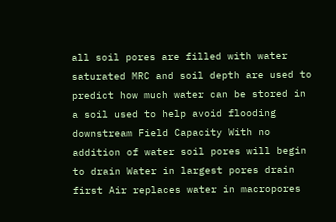all soil pores are filled with water saturated MRC and soil depth are used to predict how much water can be stored in a soil used to help avoid flooding downstream Field Capacity With no addition of water soil pores will begin to drain Water in largest pores drain first Air replaces water in macropores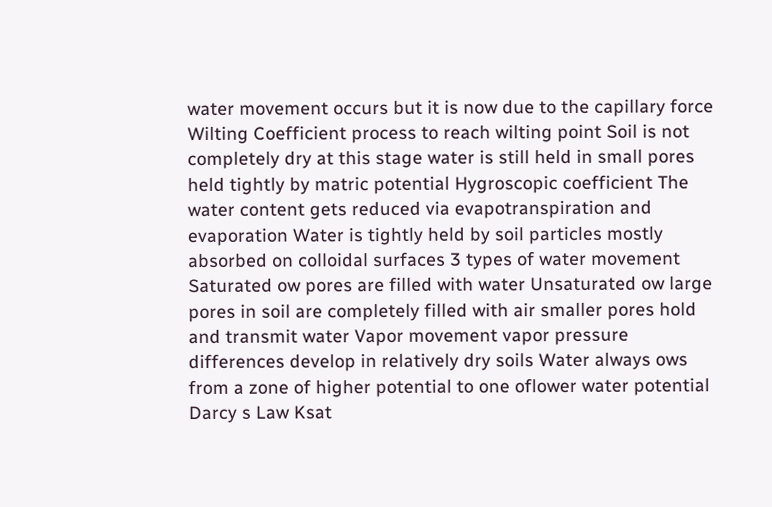water movement occurs but it is now due to the capillary force Wilting Coefficient process to reach wilting point Soil is not completely dry at this stage water is still held in small pores held tightly by matric potential Hygroscopic coefficient The water content gets reduced via evapotranspiration and evaporation Water is tightly held by soil particles mostly absorbed on colloidal surfaces 3 types of water movement Saturated ow pores are filled with water Unsaturated ow large pores in soil are completely filled with air smaller pores hold and transmit water Vapor movement vapor pressure differences develop in relatively dry soils Water always ows from a zone of higher potential to one oflower water potential Darcy s Law Ksat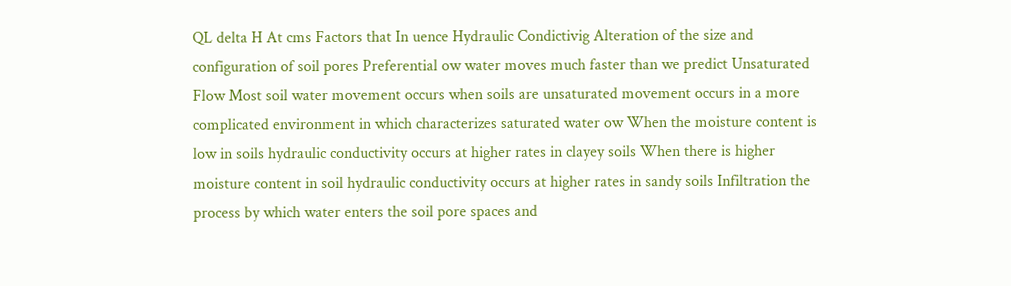QL delta H At cms Factors that In uence Hydraulic Condictivig Alteration of the size and configuration of soil pores Preferential ow water moves much faster than we predict Unsaturated Flow Most soil water movement occurs when soils are unsaturated movement occurs in a more complicated environment in which characterizes saturated water ow When the moisture content is low in soils hydraulic conductivity occurs at higher rates in clayey soils When there is higher moisture content in soil hydraulic conductivity occurs at higher rates in sandy soils Infiltration the process by which water enters the soil pore spaces and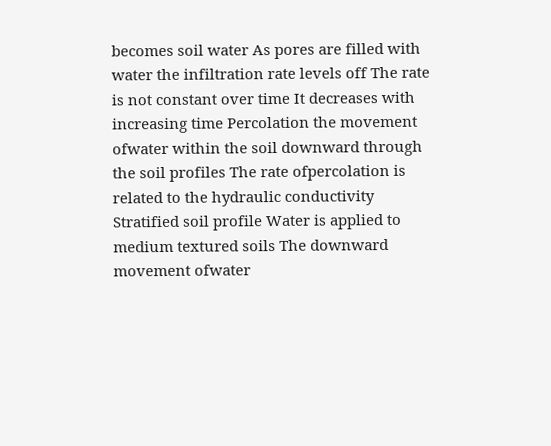becomes soil water As pores are filled with water the infiltration rate levels off The rate is not constant over time It decreases with increasing time Percolation the movement ofwater within the soil downward through the soil profiles The rate ofpercolation is related to the hydraulic conductivity Stratified soil profile Water is applied to medium textured soils The downward movement ofwater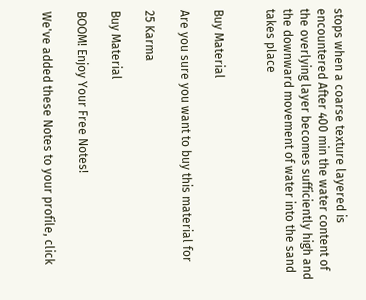stops when a coarse texture layered is encountered After 400 min the water content of the overlying layer becomes sufficiently high and the downward movement of water into the sand takes place


Buy Material

Are you sure you want to buy this material for

25 Karma

Buy Material

BOOM! Enjoy Your Free Notes!

We've added these Notes to your profile, click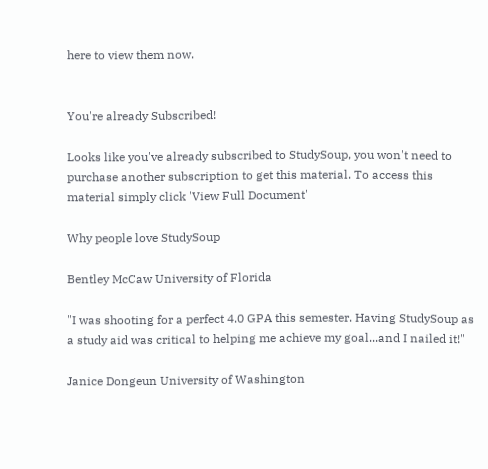here to view them now.


You're already Subscribed!

Looks like you've already subscribed to StudySoup, you won't need to purchase another subscription to get this material. To access this material simply click 'View Full Document'

Why people love StudySoup

Bentley McCaw University of Florida

"I was shooting for a perfect 4.0 GPA this semester. Having StudySoup as a study aid was critical to helping me achieve my goal...and I nailed it!"

Janice Dongeun University of Washington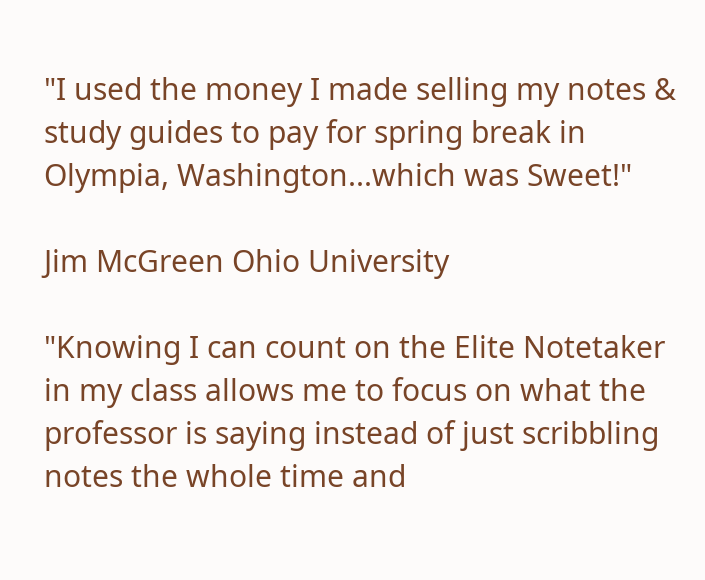"I used the money I made selling my notes & study guides to pay for spring break in Olympia, Washington...which was Sweet!"

Jim McGreen Ohio University

"Knowing I can count on the Elite Notetaker in my class allows me to focus on what the professor is saying instead of just scribbling notes the whole time and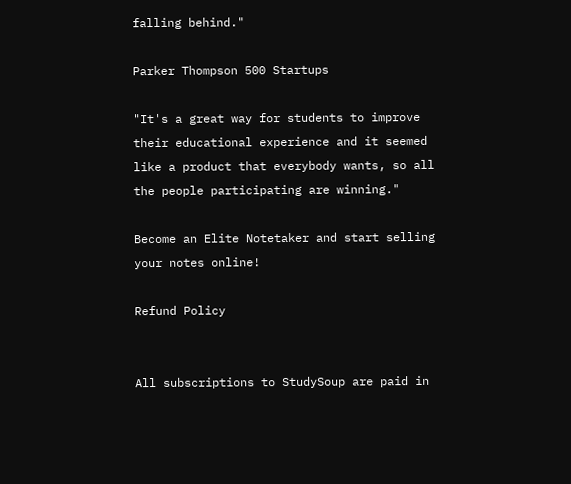falling behind."

Parker Thompson 500 Startups

"It's a great way for students to improve their educational experience and it seemed like a product that everybody wants, so all the people participating are winning."

Become an Elite Notetaker and start selling your notes online!

Refund Policy


All subscriptions to StudySoup are paid in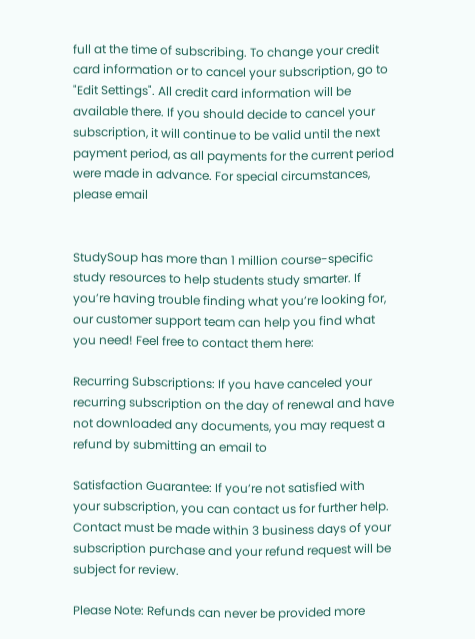full at the time of subscribing. To change your credit card information or to cancel your subscription, go to "Edit Settings". All credit card information will be available there. If you should decide to cancel your subscription, it will continue to be valid until the next payment period, as all payments for the current period were made in advance. For special circumstances, please email


StudySoup has more than 1 million course-specific study resources to help students study smarter. If you’re having trouble finding what you’re looking for, our customer support team can help you find what you need! Feel free to contact them here:

Recurring Subscriptions: If you have canceled your recurring subscription on the day of renewal and have not downloaded any documents, you may request a refund by submitting an email to

Satisfaction Guarantee: If you’re not satisfied with your subscription, you can contact us for further help. Contact must be made within 3 business days of your subscription purchase and your refund request will be subject for review.

Please Note: Refunds can never be provided more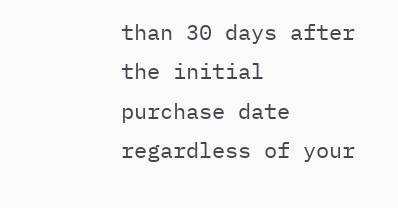than 30 days after the initial purchase date regardless of your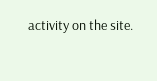activity on the site.